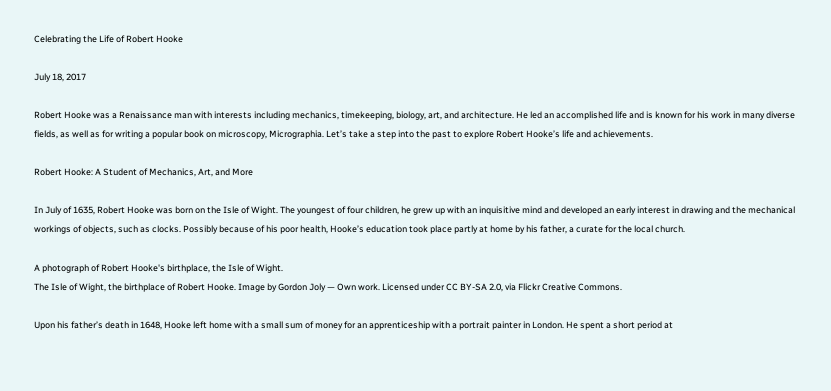Celebrating the Life of Robert Hooke

July 18, 2017

Robert Hooke was a Renaissance man with interests including mechanics, timekeeping, biology, art, and architecture. He led an accomplished life and is known for his work in many diverse fields, as well as for writing a popular book on microscopy, Micrographia. Let’s take a step into the past to explore Robert Hooke’s life and achievements.

Robert Hooke: A Student of Mechanics, Art, and More

In July of 1635, Robert Hooke was born on the Isle of Wight. The youngest of four children, he grew up with an inquisitive mind and developed an early interest in drawing and the mechanical workings of objects, such as clocks. Possibly because of his poor health, Hooke’s education took place partly at home by his father, a curate for the local church.

A photograph of Robert Hooke's birthplace, the Isle of Wight.
The Isle of Wight, the birthplace of Robert Hooke. Image by Gordon Joly — Own work. Licensed under CC BY-SA 2.0, via Flickr Creative Commons.

Upon his father’s death in 1648, Hooke left home with a small sum of money for an apprenticeship with a portrait painter in London. He spent a short period at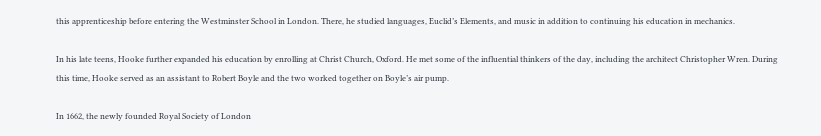this apprenticeship before entering the Westminster School in London. There, he studied languages, Euclid’s Elements, and music in addition to continuing his education in mechanics.

In his late teens, Hooke further expanded his education by enrolling at Christ Church, Oxford. He met some of the influential thinkers of the day, including the architect Christopher Wren. During this time, Hooke served as an assistant to Robert Boyle and the two worked together on Boyle’s air pump.

In 1662, the newly founded Royal Society of London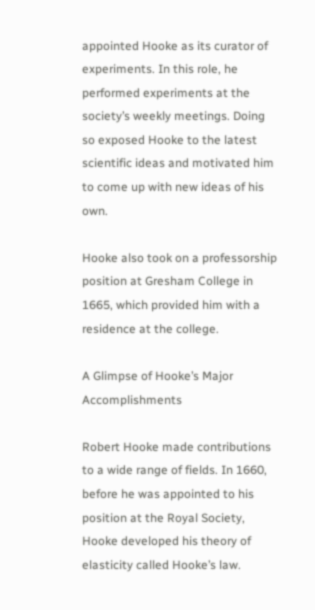appointed Hooke as its curator of experiments. In this role, he performed experiments at the society’s weekly meetings. Doing so exposed Hooke to the latest scientific ideas and motivated him to come up with new ideas of his own.

Hooke also took on a professorship position at Gresham College in 1665, which provided him with a residence at the college.

A Glimpse of Hooke’s Major Accomplishments

Robert Hooke made contributions to a wide range of fields. In 1660, before he was appointed to his position at the Royal Society, Hooke developed his theory of elasticity called Hooke’s law.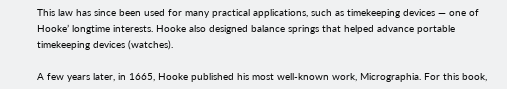This law has since been used for many practical applications, such as timekeeping devices — one of Hooke’ longtime interests. Hooke also designed balance springs that helped advance portable timekeeping devices (watches).

A few years later, in 1665, Hooke published his most well-known work, Micrographia. For this book,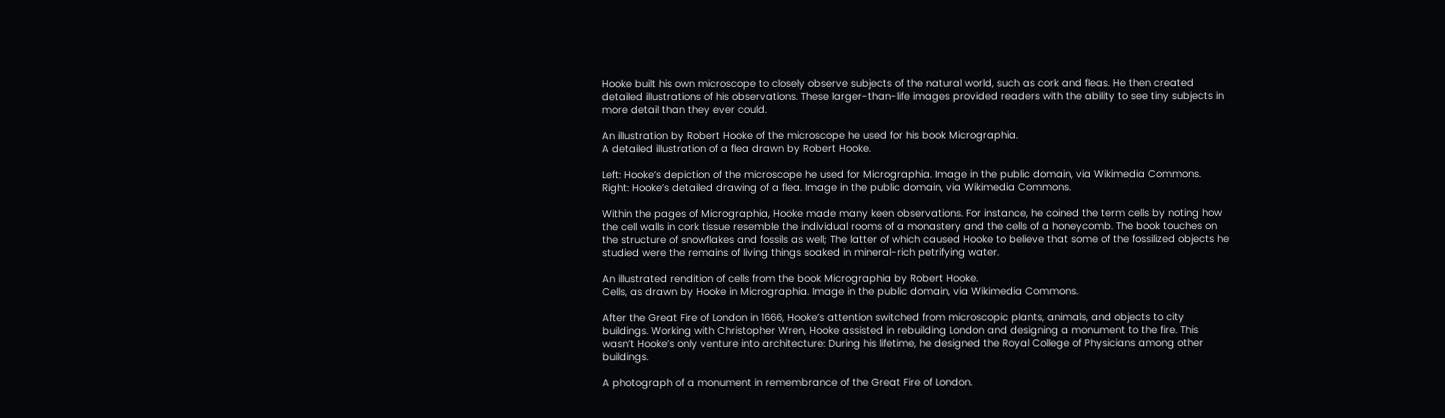Hooke built his own microscope to closely observe subjects of the natural world, such as cork and fleas. He then created detailed illustrations of his observations. These larger-than-life images provided readers with the ability to see tiny subjects in more detail than they ever could.

An illustration by Robert Hooke of the microscope he used for his book Micrographia.
A detailed illustration of a flea drawn by Robert Hooke.

Left: Hooke’s depiction of the microscope he used for Micrographia. Image in the public domain, via Wikimedia Commons. Right: Hooke’s detailed drawing of a flea. Image in the public domain, via Wikimedia Commons.

Within the pages of Micrographia, Hooke made many keen observations. For instance, he coined the term cells by noting how the cell walls in cork tissue resemble the individual rooms of a monastery and the cells of a honeycomb. The book touches on the structure of snowflakes and fossils as well; The latter of which caused Hooke to believe that some of the fossilized objects he studied were the remains of living things soaked in mineral-rich petrifying water.

An illustrated rendition of cells from the book Micrographia by Robert Hooke.
Cells, as drawn by Hooke in Micrographia. Image in the public domain, via Wikimedia Commons.

After the Great Fire of London in 1666, Hooke’s attention switched from microscopic plants, animals, and objects to city buildings. Working with Christopher Wren, Hooke assisted in rebuilding London and designing a monument to the fire. This wasn’t Hooke’s only venture into architecture: During his lifetime, he designed the Royal College of Physicians among other buildings.

A photograph of a monument in remembrance of the Great Fire of London.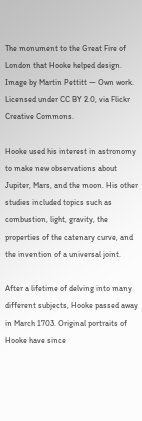The monument to the Great Fire of London that Hooke helped design. Image by Martin Pettitt — Own work. Licensed under CC BY 2.0, via Flickr Creative Commons.

Hooke used his interest in astronomy to make new observations about Jupiter, Mars, and the moon. His other studies included topics such as combustion, light, gravity, the properties of the catenary curve, and the invention of a universal joint.

After a lifetime of delving into many different subjects, Hooke passed away in March 1703. Original portraits of Hooke have since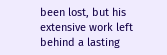been lost, but his extensive work left behind a lasting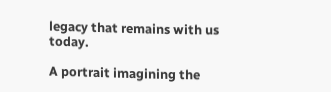legacy that remains with us today.

A portrait imagining the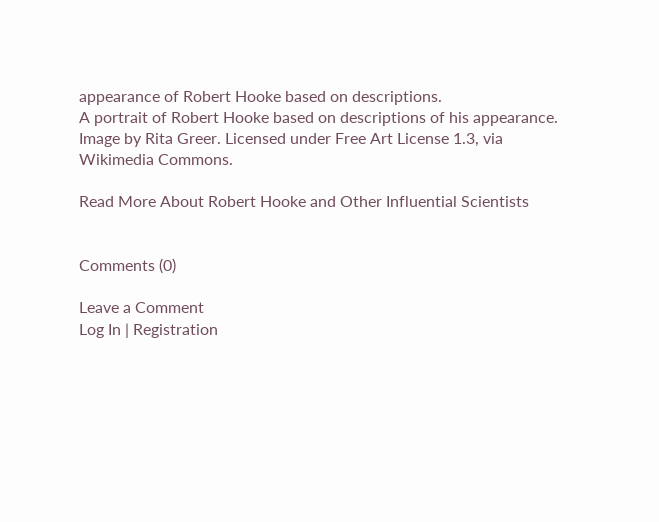appearance of Robert Hooke based on descriptions.
A portrait of Robert Hooke based on descriptions of his appearance. Image by Rita Greer. Licensed under Free Art License 1.3, via Wikimedia Commons.

Read More About Robert Hooke and Other Influential Scientists


Comments (0)

Leave a Comment
Log In | Registration